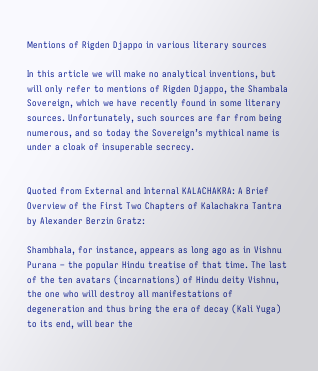Mentions of Rigden Djappo in various literary sources

In this article we will make no analytical inventions, but will only refer to mentions of Rigden Djappo, the Shambala Sovereign, which we have recently found in some literary sources. Unfortunately, such sources are far from being numerous, and so today the Sovereign’s mythical name is under a cloak of insuperable secrecy.


Quoted from External and Internal KALACHAKRA: A Brief Overview of the First Two Chapters of Kalachakra Tantra by Alexander Berzin Gratz:

Shambhala, for instance, appears as long ago as in Vishnu Purana – the popular Hindu treatise of that time. The last of the ten avatars (incarnations) of Hindu deity Vishnu, the one who will destroy all manifestations of degeneration and thus bring the era of decay (Kali Yuga) to its end, will bear the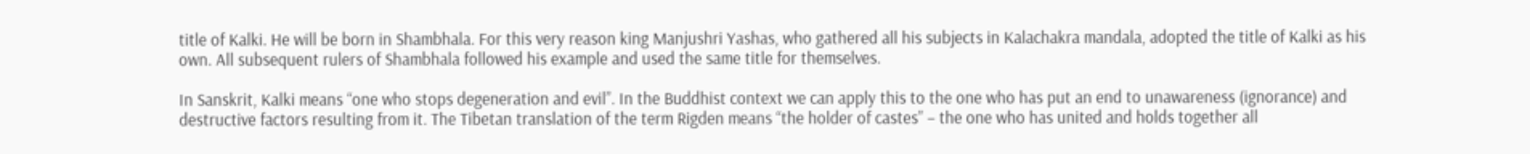title of Kalki. He will be born in Shambhala. For this very reason king Manjushri Yashas, who gathered all his subjects in Kalachakra mandala, adopted the title of Kalki as his own. All subsequent rulers of Shambhala followed his example and used the same title for themselves.

In Sanskrit, Kalki means “one who stops degeneration and evil”. In the Buddhist context we can apply this to the one who has put an end to unawareness (ignorance) and destructive factors resulting from it. The Tibetan translation of the term Rigden means “the holder of castes” – the one who has united and holds together all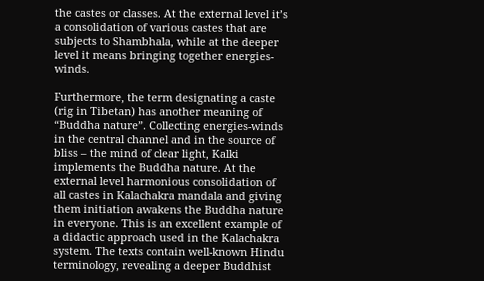the castes or classes. At the external level it’s a consolidation of various castes that are subjects to Shambhala, while at the deeper level it means bringing together energies-winds.

Furthermore, the term designating a caste (rig in Tibetan) has another meaning of “Buddha nature”. Collecting energies-winds in the central channel and in the source of bliss – the mind of clear light, Kalki implements the Buddha nature. At the external level harmonious consolidation of all castes in Kalachakra mandala and giving them initiation awakens the Buddha nature in everyone. This is an excellent example of a didactic approach used in the Kalachakra system. The texts contain well-known Hindu terminology, revealing a deeper Buddhist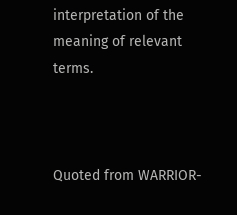interpretation of the meaning of relevant terms.



Quoted from WARRIOR-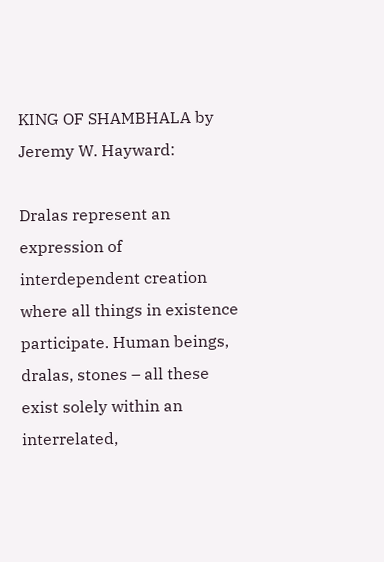KING OF SHAMBHALA by Jeremy W. Hayward:

Dralas represent an expression of interdependent creation where all things in existence participate. Human beings, dralas, stones – all these exist solely within an interrelated,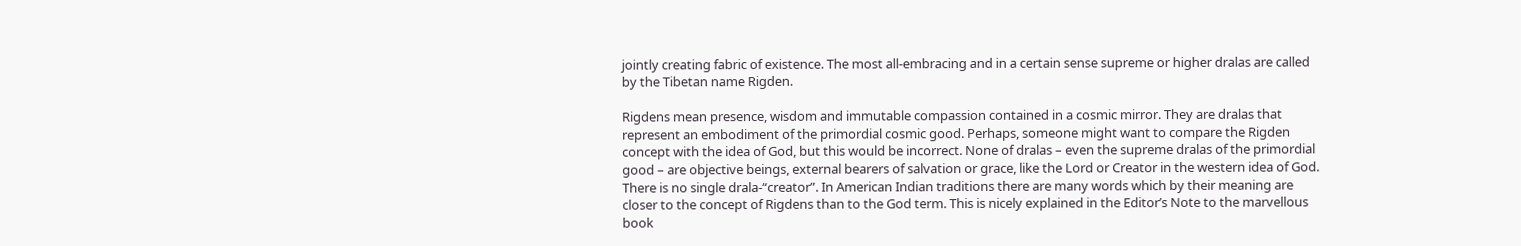jointly creating fabric of existence. The most all-embracing and in a certain sense supreme or higher dralas are called by the Tibetan name Rigden.

Rigdens mean presence, wisdom and immutable compassion contained in a cosmic mirror. They are dralas that represent an embodiment of the primordial cosmic good. Perhaps, someone might want to compare the Rigden concept with the idea of God, but this would be incorrect. None of dralas – even the supreme dralas of the primordial good – are objective beings, external bearers of salvation or grace, like the Lord or Creator in the western idea of God. There is no single drala-“creator”. In American Indian traditions there are many words which by their meaning are closer to the concept of Rigdens than to the God term. This is nicely explained in the Editor’s Note to the marvellous book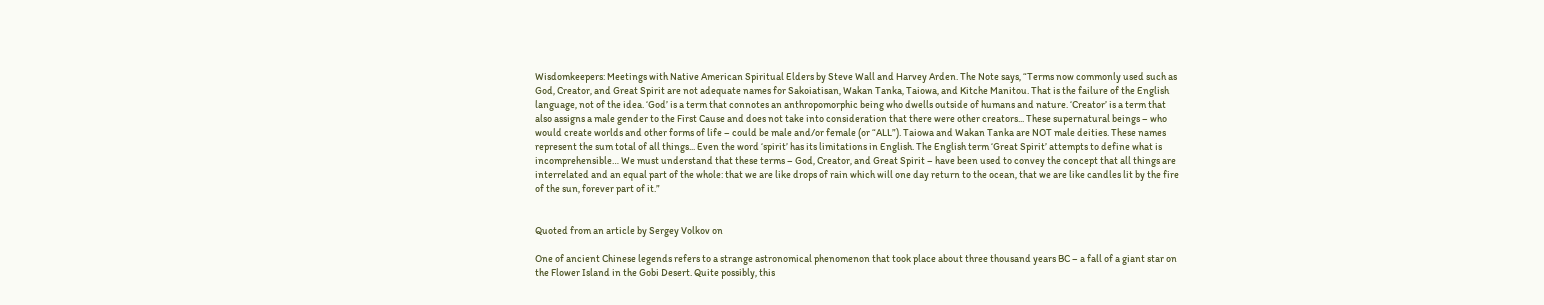Wisdomkeepers: Meetings with Native American Spiritual Elders by Steve Wall and Harvey Arden. The Note says, “Terms now commonly used such as God, Creator, and Great Spirit are not adequate names for Sakoiatisan, Wakan Tanka, Taiowa, and Kitche Manitou. That is the failure of the English language, not of the idea. ‘God’ is a term that connotes an anthropomorphic being who dwells outside of humans and nature. ‘Creator’ is a term that also assigns a male gender to the First Cause and does not take into consideration that there were other creators... These supernatural beings – who would create worlds and other forms of life – could be male and/or female (or “ALL”). Taiowa and Wakan Tanka are NOT male deities. These names represent the sum total of all things... Even the word ‘spirit’ has its limitations in English. The English term ‘Great Spirit’ attempts to define what is incomprehensible… We must understand that these terms – God, Creator, and Great Spirit – have been used to convey the concept that all things are interrelated and an equal part of the whole: that we are like drops of rain which will one day return to the ocean, that we are like candles lit by the fire of the sun, forever part of it.”


Quoted from an article by Sergey Volkov on

One of ancient Chinese legends refers to a strange astronomical phenomenon that took place about three thousand years BC – a fall of a giant star on the Flower Island in the Gobi Desert. Quite possibly, this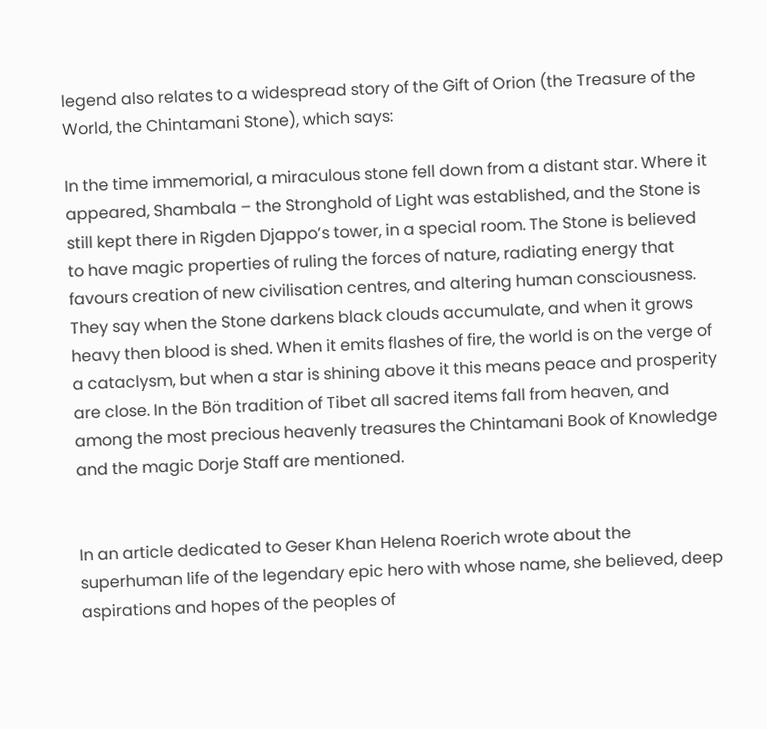legend also relates to a widespread story of the Gift of Orion (the Treasure of the World, the Chintamani Stone), which says:

In the time immemorial, a miraculous stone fell down from a distant star. Where it appeared, Shambala – the Stronghold of Light was established, and the Stone is still kept there in Rigden Djappo’s tower, in a special room. The Stone is believed to have magic properties of ruling the forces of nature, radiating energy that favours creation of new civilisation centres, and altering human consciousness. They say when the Stone darkens black clouds accumulate, and when it grows heavy then blood is shed. When it emits flashes of fire, the world is on the verge of a cataclysm, but when a star is shining above it this means peace and prosperity are close. In the Bön tradition of Tibet all sacred items fall from heaven, and among the most precious heavenly treasures the Chintamani Book of Knowledge and the magic Dorje Staff are mentioned.


In an article dedicated to Geser Khan Helena Roerich wrote about the superhuman life of the legendary epic hero with whose name, she believed, deep aspirations and hopes of the peoples of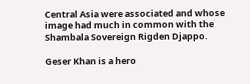Central Asia were associated and whose image had much in common with the Shambala Sovereign Rigden Djappo.

Geser Khan is a hero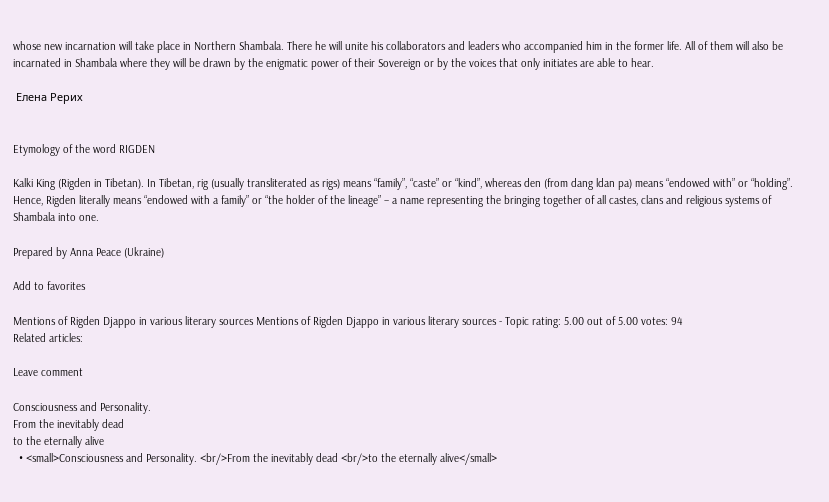whose new incarnation will take place in Northern Shambala. There he will unite his collaborators and leaders who accompanied him in the former life. All of them will also be incarnated in Shambala where they will be drawn by the enigmatic power of their Sovereign or by the voices that only initiates are able to hear.

 Елена Рерих


Etymology of the word RIGDEN

Kalki King (Rigden in Tibetan). In Tibetan, rig (usually transliterated as rigs) means “family”, “caste” or “kind”, whereas den (from dang ldan pa) means “endowed with” or “holding”. Hence, Rigden literally means “endowed with a family” or “the holder of the lineage” – a name representing the bringing together of all castes, clans and religious systems of Shambala into one.

Prepared by Anna Peace (Ukraine)

Add to favorites

Mentions of Rigden Djappo in various literary sources Mentions of Rigden Djappo in various literary sources - Topic rating: 5.00 out of 5.00 votes: 94
Related articles:

Leave comment

Consciousness and Personality.
From the inevitably dead
to the eternally alive
  • <small>Consciousness and Personality. <br/>From the inevitably dead <br/>to the eternally alive</small>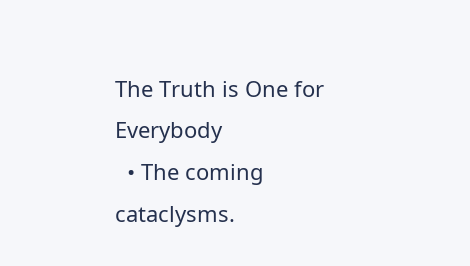The Truth is One for Everybody
  • The coming cataclysms.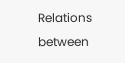Relations between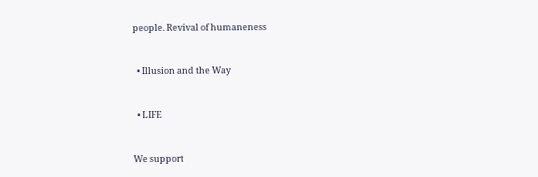people. Revival of humaneness


  • Illusion and the Way


  • LIFE


We support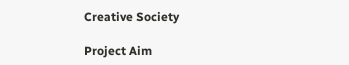Creative Society

Project Aim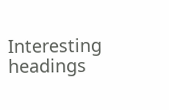Interesting headings